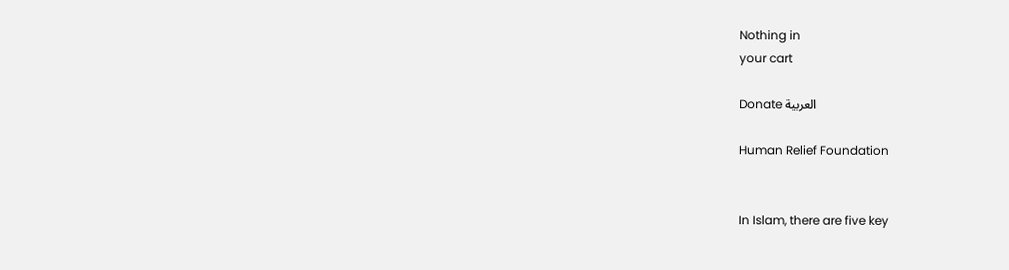Nothing in
your cart

Donate العربية

Human Relief Foundation


In Islam, there are five key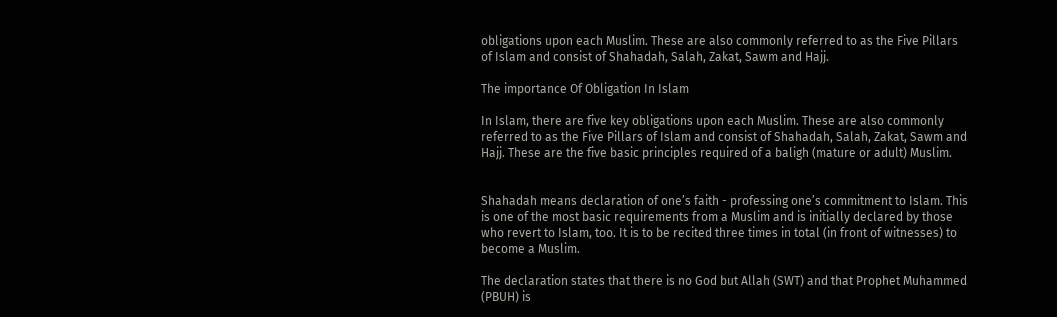obligations upon each Muslim. These are also commonly referred to as the Five Pillars of Islam and consist of Shahadah, Salah, Zakat, Sawm and Hajj.

The importance Of Obligation In Islam

In Islam, there are five key obligations upon each Muslim. These are also commonly referred to as the Five Pillars of Islam and consist of Shahadah, Salah, Zakat, Sawm and Hajj. These are the five basic principles required of a baligh (mature or adult) Muslim.


Shahadah means declaration of one’s faith - professing one’s commitment to Islam. This is one of the most basic requirements from a Muslim and is initially declared by those who revert to Islam, too. It is to be recited three times in total (in front of witnesses) to become a Muslim.

The declaration states that there is no God but Allah (SWT) and that Prophet Muhammed (PBUH) is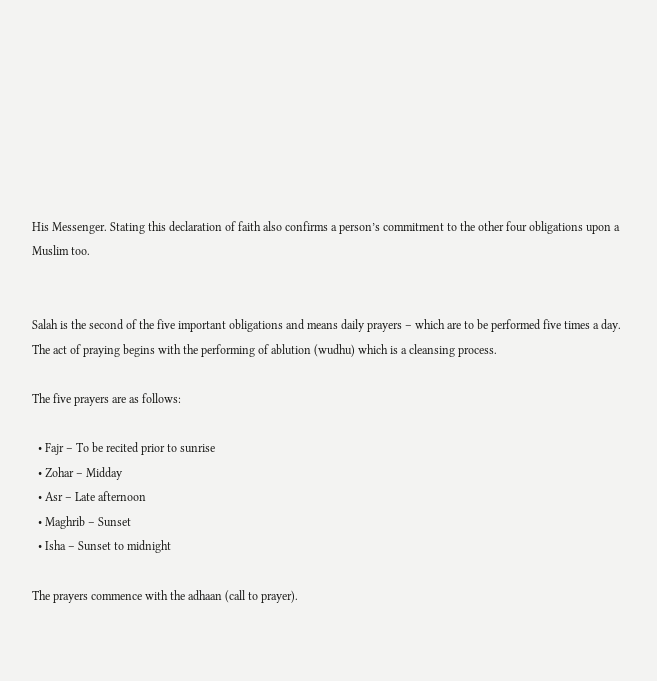His Messenger. Stating this declaration of faith also confirms a person’s commitment to the other four obligations upon a Muslim too.


Salah is the second of the five important obligations and means daily prayers – which are to be performed five times a day. The act of praying begins with the performing of ablution (wudhu) which is a cleansing process.

The five prayers are as follows:

  • Fajr – To be recited prior to sunrise
  • Zohar – Midday
  • Asr – Late afternoon
  • Maghrib – Sunset
  • Isha – Sunset to midnight

The prayers commence with the adhaan (call to prayer).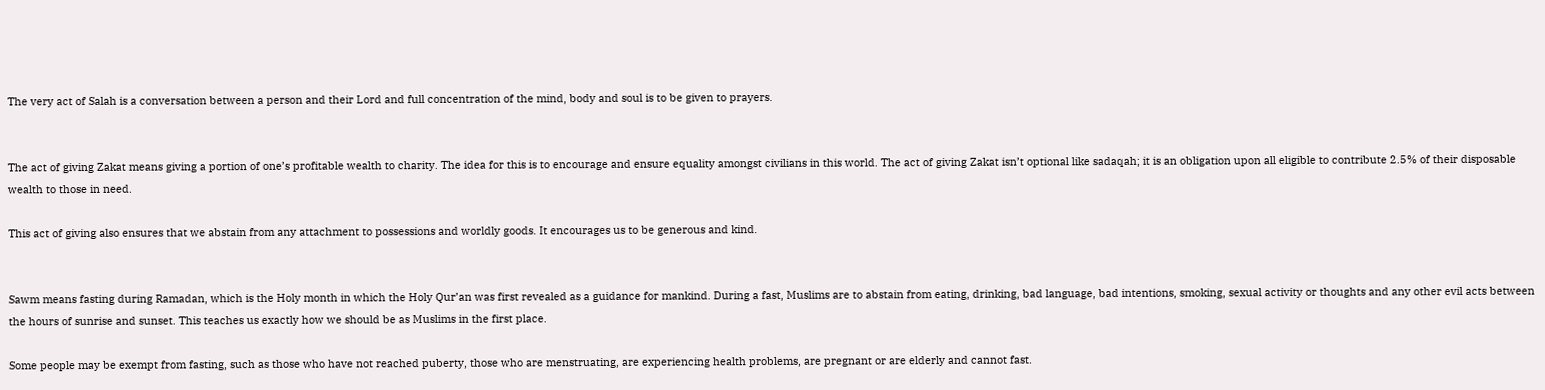The very act of Salah is a conversation between a person and their Lord and full concentration of the mind, body and soul is to be given to prayers.


The act of giving Zakat means giving a portion of one’s profitable wealth to charity. The idea for this is to encourage and ensure equality amongst civilians in this world. The act of giving Zakat isn’t optional like sadaqah; it is an obligation upon all eligible to contribute 2.5% of their disposable wealth to those in need.

This act of giving also ensures that we abstain from any attachment to possessions and worldly goods. It encourages us to be generous and kind.


Sawm means fasting during Ramadan, which is the Holy month in which the Holy Qur’an was first revealed as a guidance for mankind. During a fast, Muslims are to abstain from eating, drinking, bad language, bad intentions, smoking, sexual activity or thoughts and any other evil acts between the hours of sunrise and sunset. This teaches us exactly how we should be as Muslims in the first place.

Some people may be exempt from fasting, such as those who have not reached puberty, those who are menstruating, are experiencing health problems, are pregnant or are elderly and cannot fast.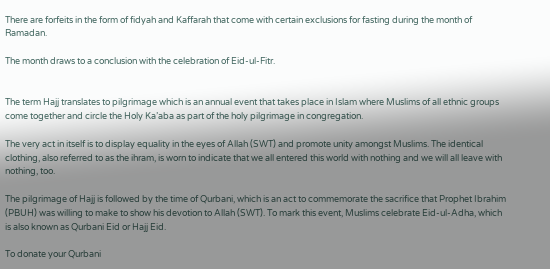There are forfeits in the form of fidyah and Kaffarah that come with certain exclusions for fasting during the month of Ramadan.

The month draws to a conclusion with the celebration of Eid-ul-Fitr.


The term Hajj translates to pilgrimage which is an annual event that takes place in Islam where Muslims of all ethnic groups come together and circle the Holy Ka’aba as part of the holy pilgrimage in congregation.

The very act in itself is to display equality in the eyes of Allah (SWT) and promote unity amongst Muslims. The identical clothing, also referred to as the ihram, is worn to indicate that we all entered this world with nothing and we will all leave with nothing, too.

The pilgrimage of Hajj is followed by the time of Qurbani, which is an act to commemorate the sacrifice that Prophet Ibrahim (PBUH) was willing to make to show his devotion to Allah (SWT). To mark this event, Muslims celebrate Eid-ul-Adha, which is also known as Qurbani Eid or Hajj Eid.

To donate your Qurbani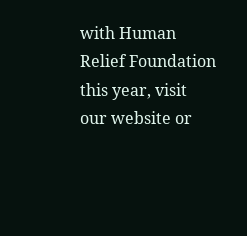with Human Relief Foundation this year, visit our website or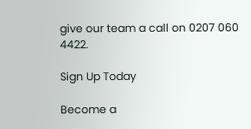give our team a call on 0207 060 4422.

Sign Up Today

Become a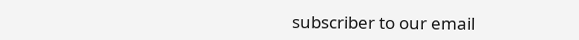subscriber to our email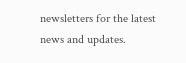newsletters for the latest news and updates.